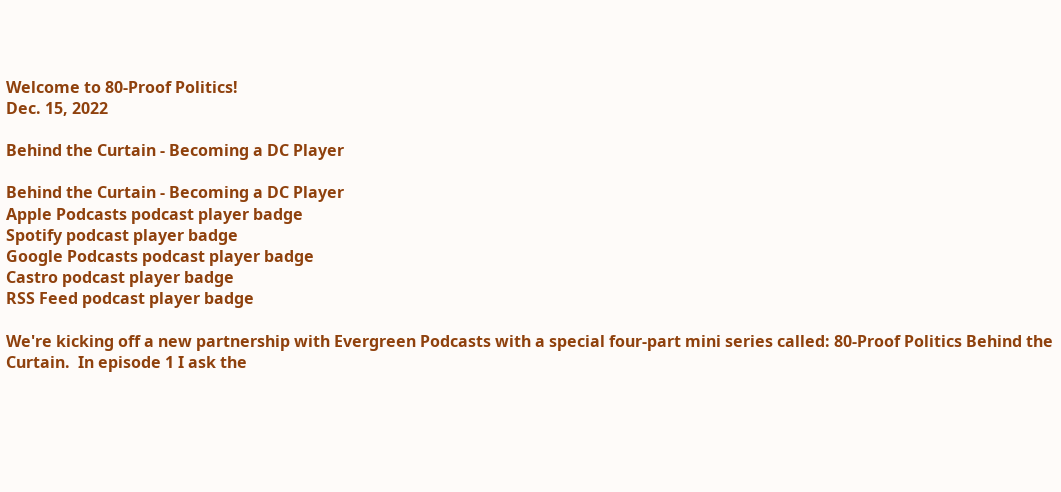Welcome to 80-Proof Politics!
Dec. 15, 2022

Behind the Curtain - Becoming a DC Player

Behind the Curtain - Becoming a DC Player
Apple Podcasts podcast player badge
Spotify podcast player badge
Google Podcasts podcast player badge
Castro podcast player badge
RSS Feed podcast player badge

We're kicking off a new partnership with Evergreen Podcasts with a special four-part mini series called: 80-Proof Politics Behind the Curtain.  In episode 1 I ask the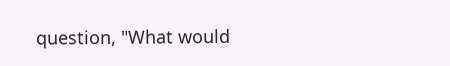question, "What would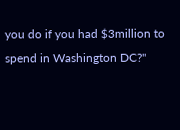you do if you had $3million to spend in Washington DC?"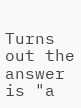Turns out the answer is "a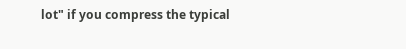lot" if you compress the typical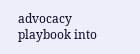advocacy playbook into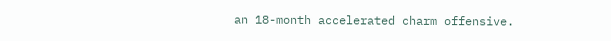an 18-month accelerated charm offensive.